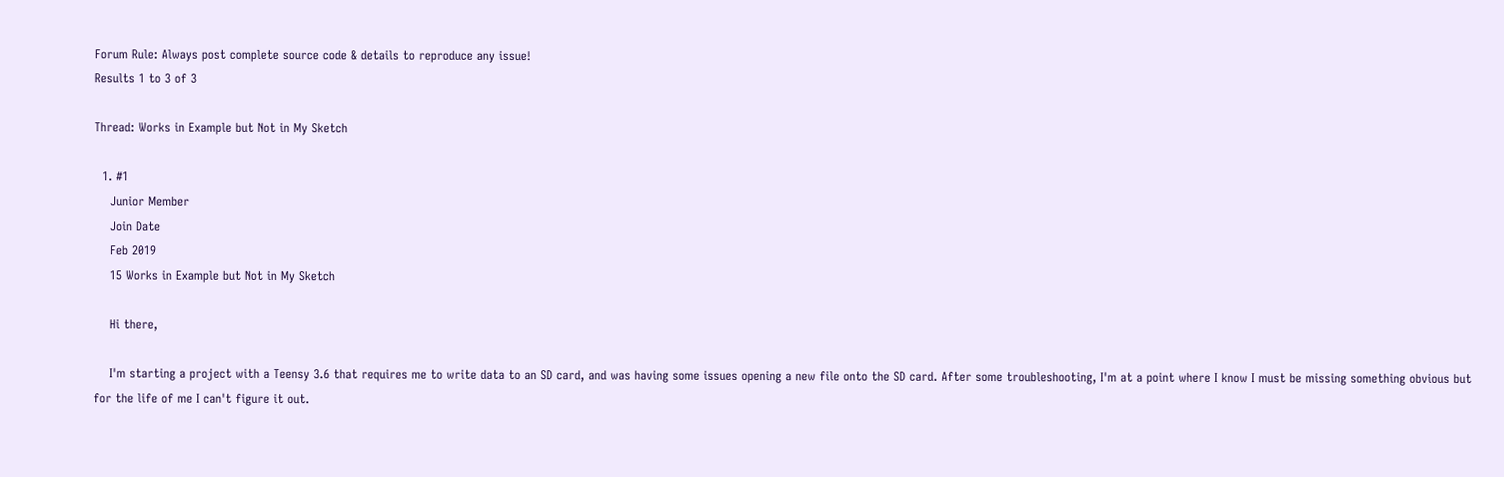Forum Rule: Always post complete source code & details to reproduce any issue!
Results 1 to 3 of 3

Thread: Works in Example but Not in My Sketch

  1. #1
    Junior Member
    Join Date
    Feb 2019
    15 Works in Example but Not in My Sketch

    Hi there,

    I'm starting a project with a Teensy 3.6 that requires me to write data to an SD card, and was having some issues opening a new file onto the SD card. After some troubleshooting, I'm at a point where I know I must be missing something obvious but for the life of me I can't figure it out.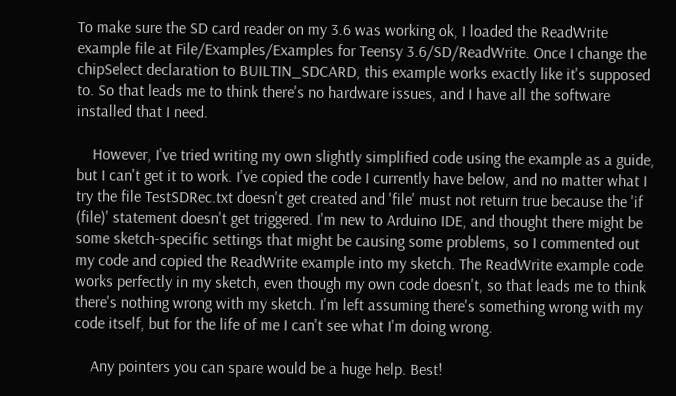To make sure the SD card reader on my 3.6 was working ok, I loaded the ReadWrite example file at File/Examples/Examples for Teensy 3.6/SD/ReadWrite. Once I change the chipSelect declaration to BUILTIN_SDCARD, this example works exactly like it's supposed to. So that leads me to think there's no hardware issues, and I have all the software installed that I need.

    However, I've tried writing my own slightly simplified code using the example as a guide, but I can't get it to work. I've copied the code I currently have below, and no matter what I try the file TestSDRec.txt doesn't get created and 'file' must not return true because the 'if (file)' statement doesn't get triggered. I'm new to Arduino IDE, and thought there might be some sketch-specific settings that might be causing some problems, so I commented out my code and copied the ReadWrite example into my sketch. The ReadWrite example code works perfectly in my sketch, even though my own code doesn't, so that leads me to think there's nothing wrong with my sketch. I'm left assuming there's something wrong with my code itself, but for the life of me I can't see what I'm doing wrong.

    Any pointers you can spare would be a huge help. Best!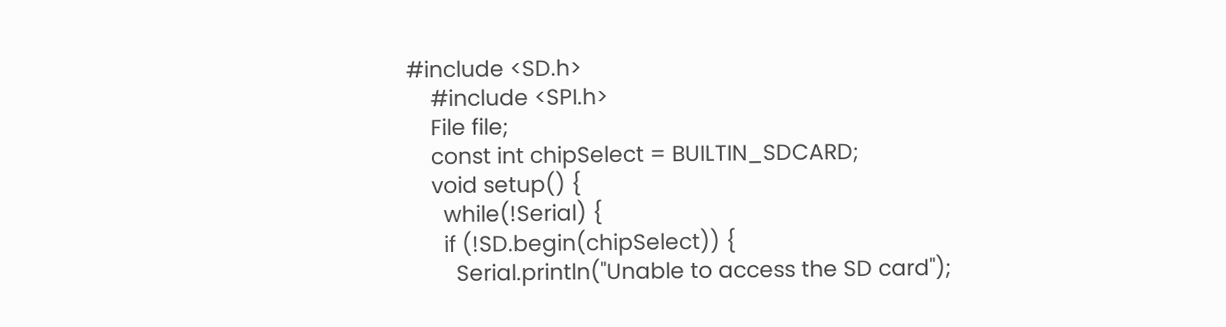#include <SD.h>
    #include <SPI.h>
    File file;
    const int chipSelect = BUILTIN_SDCARD;
    void setup() {
      while(!Serial) {
      if (!SD.begin(chipSelect)) {
        Serial.println("Unable to access the SD card");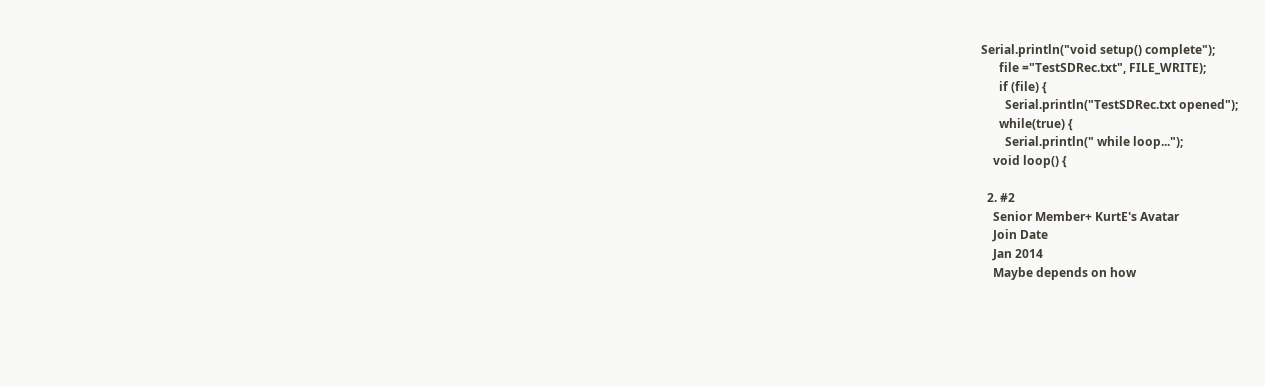Serial.println("void setup() complete");
      file ="TestSDRec.txt", FILE_WRITE);
      if (file) {
        Serial.println("TestSDRec.txt opened");
      while(true) {
        Serial.println(" while loop...");
    void loop() {

  2. #2
    Senior Member+ KurtE's Avatar
    Join Date
    Jan 2014
    Maybe depends on how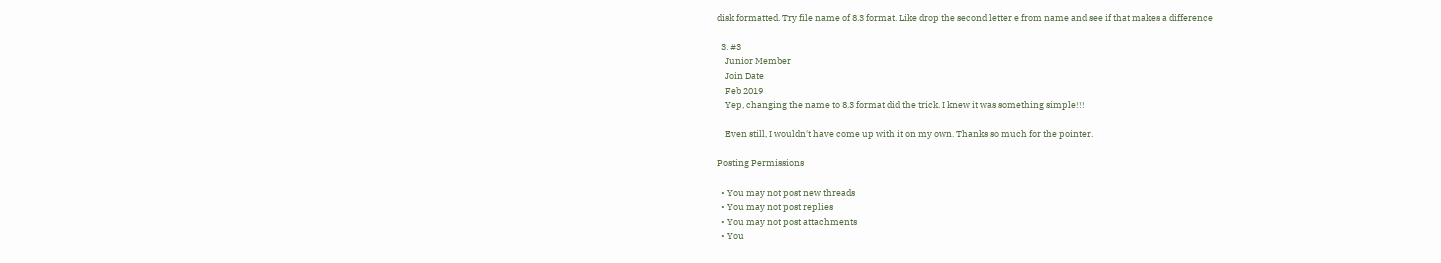disk formatted. Try file name of 8.3 format. Like drop the second letter e from name and see if that makes a difference

  3. #3
    Junior Member
    Join Date
    Feb 2019
    Yep, changing the name to 8.3 format did the trick. I knew it was something simple!!!

    Even still, I wouldn't have come up with it on my own. Thanks so much for the pointer.

Posting Permissions

  • You may not post new threads
  • You may not post replies
  • You may not post attachments
  • You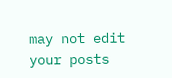may not edit your posts